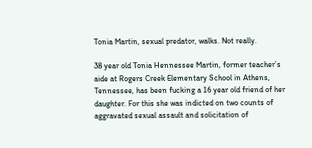Tonia Martin, sexual predator, walks. Not really.

38 year old Tonia Hennessee Martin, former teacher’s aide at Rogers Creek Elementary School in Athens, Tennessee, has been fucking a 16 year old friend of her daughter. For this she was indicted on two counts of aggravated sexual assault and solicitation of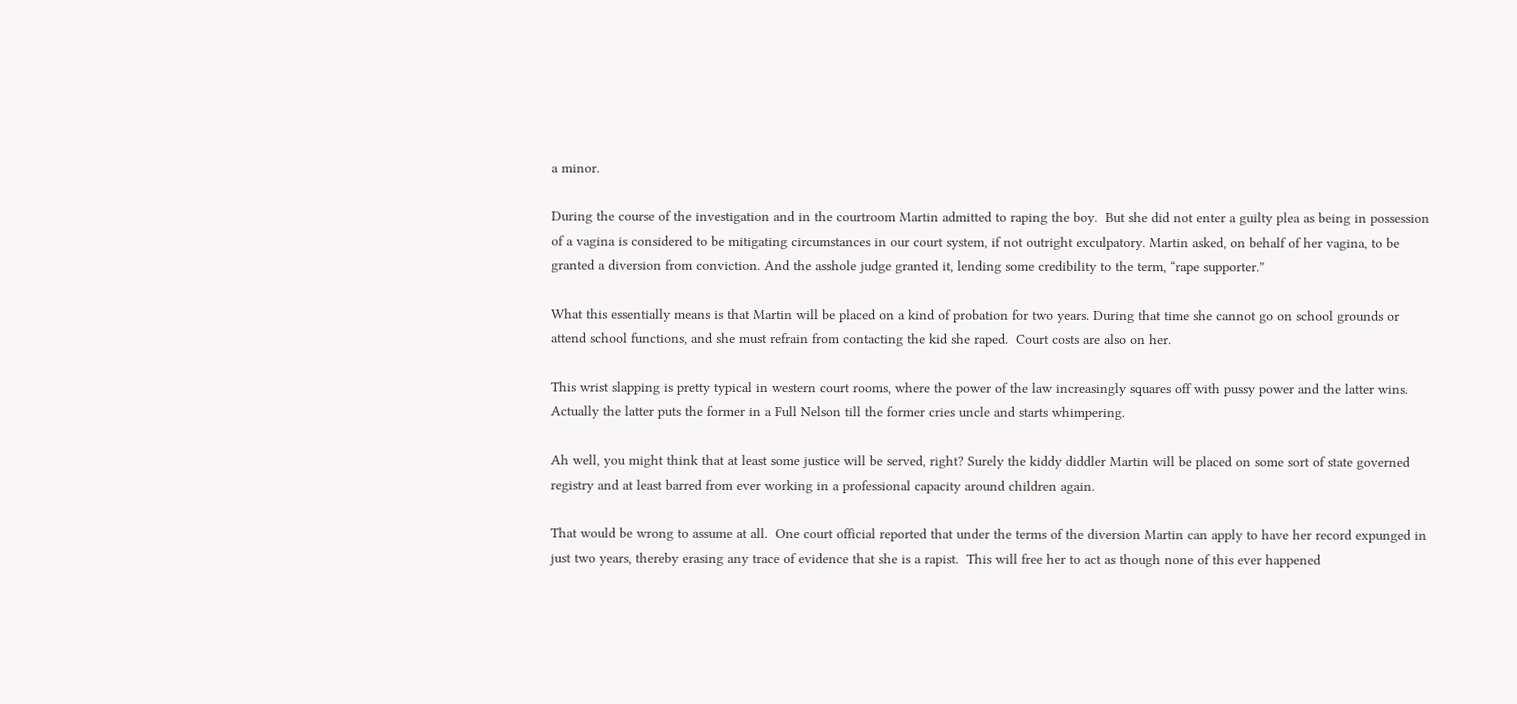a minor.

During the course of the investigation and in the courtroom Martin admitted to raping the boy.  But she did not enter a guilty plea as being in possession of a vagina is considered to be mitigating circumstances in our court system, if not outright exculpatory. Martin asked, on behalf of her vagina, to be granted a diversion from conviction. And the asshole judge granted it, lending some credibility to the term, “rape supporter.”

What this essentially means is that Martin will be placed on a kind of probation for two years. During that time she cannot go on school grounds or attend school functions, and she must refrain from contacting the kid she raped.  Court costs are also on her.

This wrist slapping is pretty typical in western court rooms, where the power of the law increasingly squares off with pussy power and the latter wins. Actually the latter puts the former in a Full Nelson till the former cries uncle and starts whimpering.

Ah well, you might think that at least some justice will be served, right? Surely the kiddy diddler Martin will be placed on some sort of state governed registry and at least barred from ever working in a professional capacity around children again.

That would be wrong to assume at all.  One court official reported that under the terms of the diversion Martin can apply to have her record expunged in just two years, thereby erasing any trace of evidence that she is a rapist.  This will free her to act as though none of this ever happened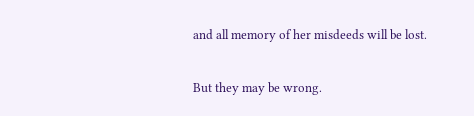and all memory of her misdeeds will be lost.

But they may be wrong.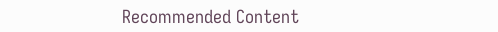Recommended Content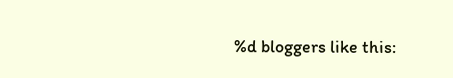%d bloggers like this: